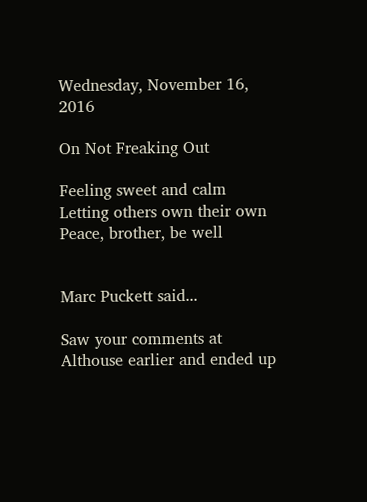Wednesday, November 16, 2016

On Not Freaking Out

Feeling sweet and calm
Letting others own their own
Peace, brother, be well


Marc Puckett said...

Saw your comments at Althouse earlier and ended up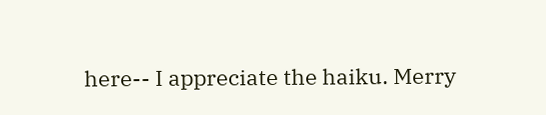here-- I appreciate the haiku. Merry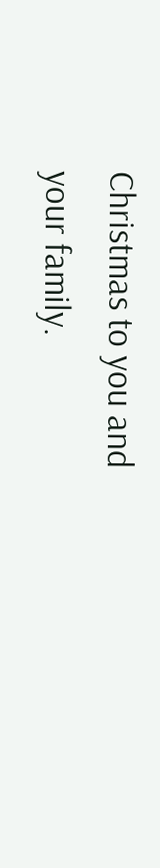Christmas to you and your family.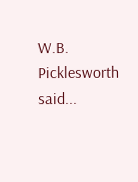W.B. Picklesworth said...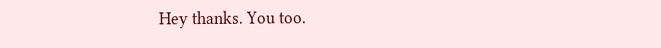Hey thanks. You too.